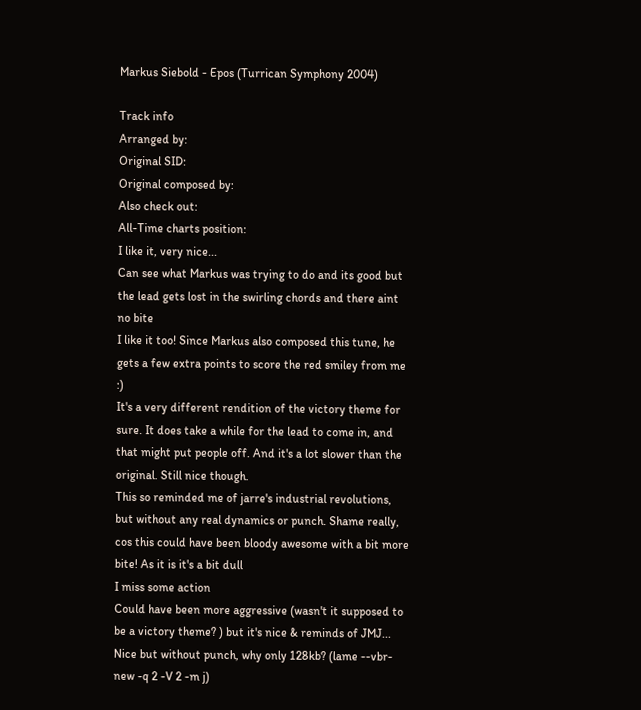Markus Siebold - Epos (Turrican Symphony 2004)

Track info
Arranged by:
Original SID:
Original composed by:
Also check out:
All-Time charts position:
I like it, very nice...
Can see what Markus was trying to do and its good but the lead gets lost in the swirling chords and there aint no bite
I like it too! Since Markus also composed this tune, he gets a few extra points to score the red smiley from me :)
It's a very different rendition of the victory theme for sure. It does take a while for the lead to come in, and that might put people off. And it's a lot slower than the original. Still nice though.
This so reminded me of jarre's industrial revolutions, but without any real dynamics or punch. Shame really, cos this could have been bloody awesome with a bit more bite! As it is it's a bit dull
I miss some action
Could have been more aggressive (wasn't it supposed to be a victory theme? ) but it's nice & reminds of JMJ...
Nice but without punch, why only 128kb? (lame --vbr-new -q 2 -V 2 -m j)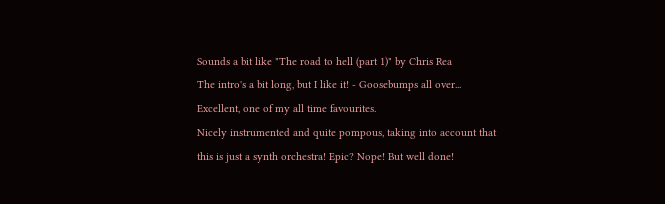Sounds a bit like "The road to hell (part 1)" by Chris Rea
The intro's a bit long, but I like it! - Goosebumps all over...
Excellent, one of my all time favourites.
Nicely instrumented and quite pompous, taking into account that this is just a synth orchestra! Epic? Nope! But well done!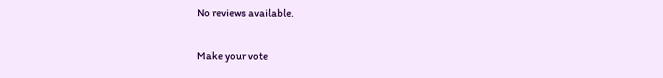No reviews available.

Make your vote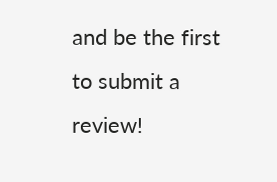and be the first to submit a review!